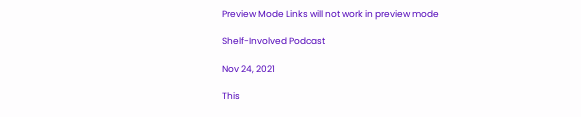Preview Mode Links will not work in preview mode

Shelf-Involved Podcast

Nov 24, 2021

This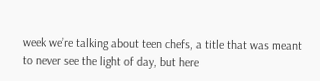week we’re talking about teen chefs, a title that was meant to never see the light of day, but here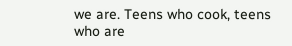we are. Teens who cook, teens who are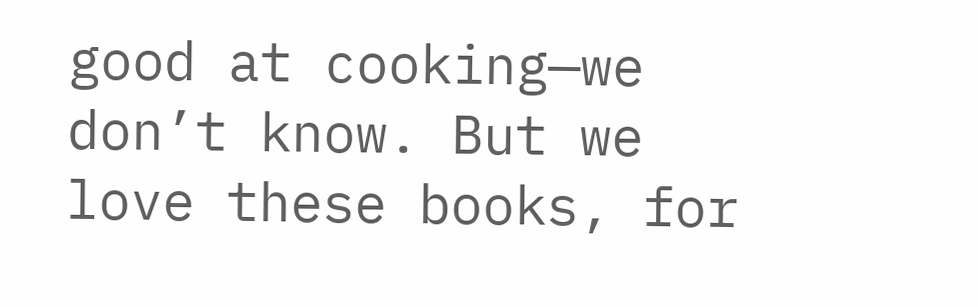good at cooking—we don’t know. But we love these books, for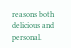reasons both delicious and personal.